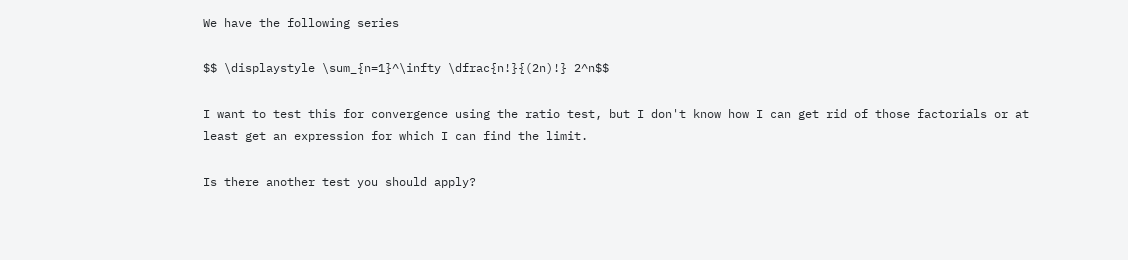We have the following series

$$ \displaystyle \sum_{n=1}^\infty \dfrac{n!}{(2n)!} 2^n$$

I want to test this for convergence using the ratio test, but I don't know how I can get rid of those factorials or at least get an expression for which I can find the limit.

Is there another test you should apply?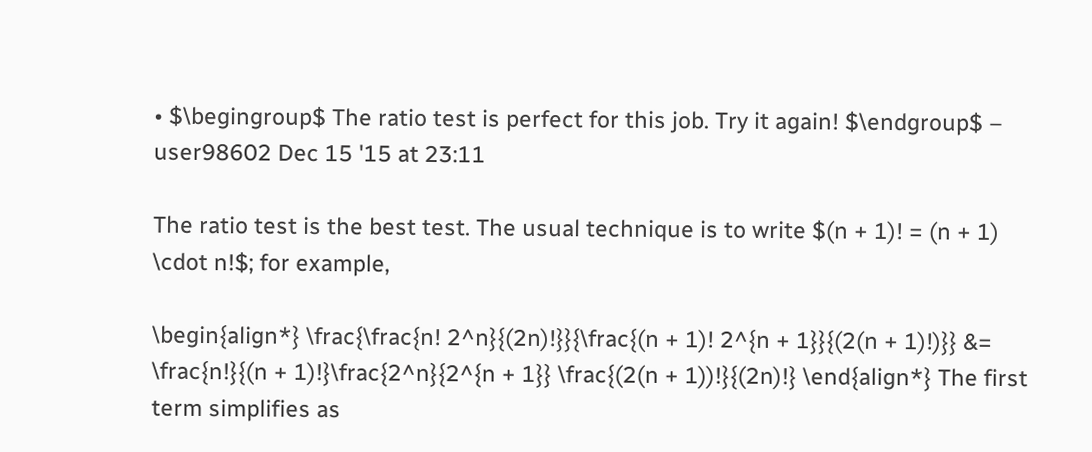• $\begingroup$ The ratio test is perfect for this job. Try it again! $\endgroup$ – user98602 Dec 15 '15 at 23:11

The ratio test is the best test. The usual technique is to write $(n + 1)! = (n + 1) \cdot n!$; for example,

\begin{align*} \frac{\frac{n! 2^n}{(2n)!}}{\frac{(n + 1)! 2^{n + 1}}{(2(n + 1)!)}} &= \frac{n!}{(n + 1)!}\frac{2^n}{2^{n + 1}} \frac{(2(n + 1))!}{(2n)!} \end{align*} The first term simplifies as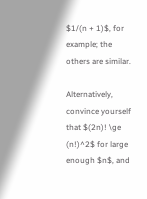$1/(n + 1)$, for example; the others are similar.

Alternatively, convince yourself that $(2n)! \ge (n!)^2$ for large enough $n$, and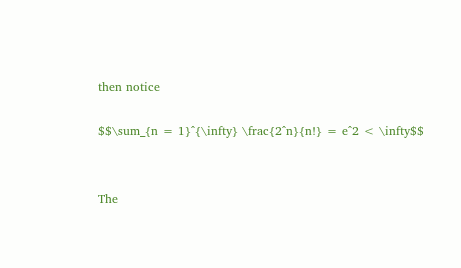then notice

$$\sum_{n = 1}^{\infty} \frac{2^n}{n!} = e^2 < \infty$$


The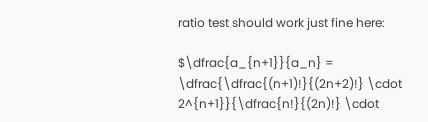ratio test should work just fine here:

$\dfrac{a_{n+1}}{a_n} = \dfrac{\dfrac{(n+1)!}{(2n+2)!} \cdot 2^{n+1}}{\dfrac{n!}{(2n)!} \cdot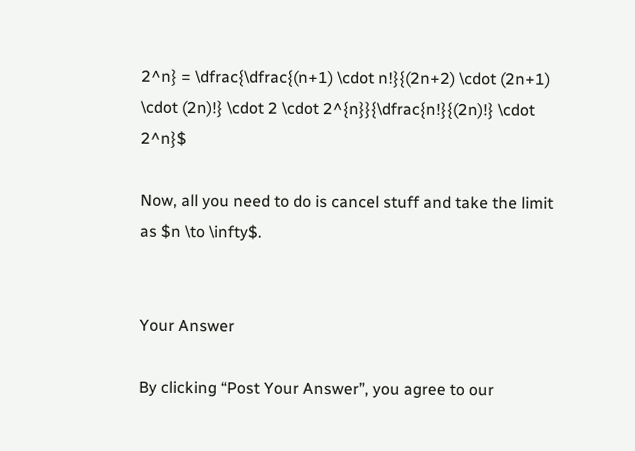2^n} = \dfrac{\dfrac{(n+1) \cdot n!}{(2n+2) \cdot (2n+1) \cdot (2n)!} \cdot 2 \cdot 2^{n}}{\dfrac{n!}{(2n)!} \cdot 2^n}$

Now, all you need to do is cancel stuff and take the limit as $n \to \infty$.


Your Answer

By clicking “Post Your Answer”, you agree to our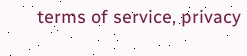terms of service, privacy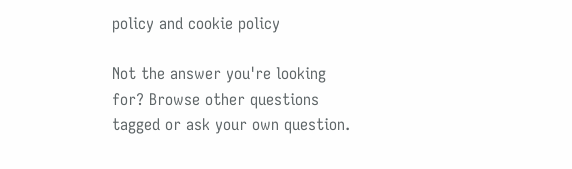policy and cookie policy

Not the answer you're looking for? Browse other questions tagged or ask your own question.